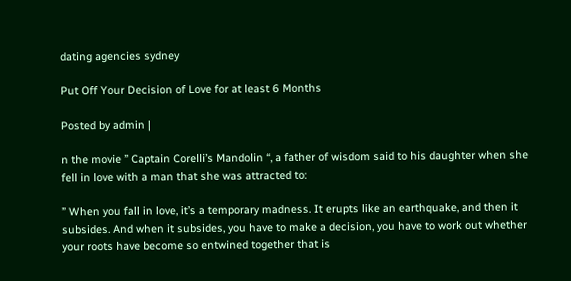dating agencies sydney

Put Off Your Decision of Love for at least 6 Months

Posted by admin |

n the movie ” Captain Corelli’s Mandolin “, a father of wisdom said to his daughter when she fell in love with a man that she was attracted to:

” When you fall in love, it’s a temporary madness. It erupts like an earthquake, and then it subsides. And when it subsides, you have to make a decision, you have to work out whether your roots have become so entwined together that is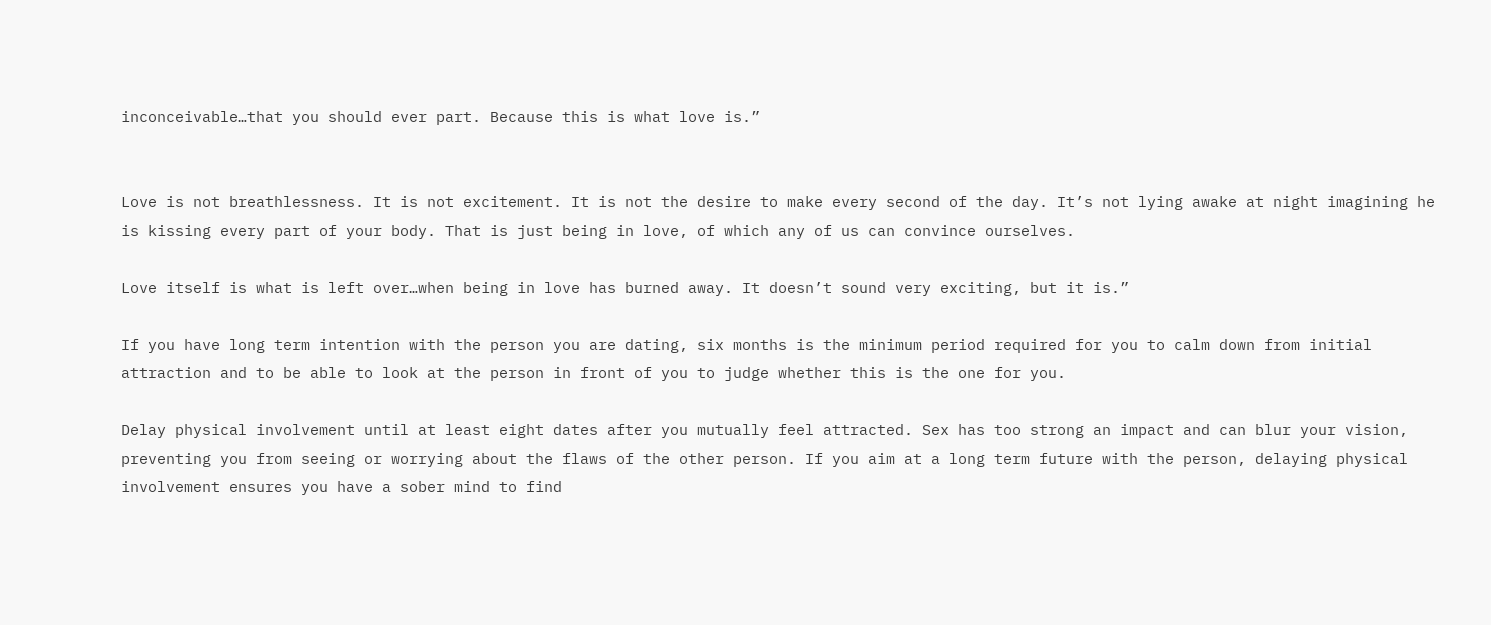inconceivable…that you should ever part. Because this is what love is.”


Love is not breathlessness. It is not excitement. It is not the desire to make every second of the day. It’s not lying awake at night imagining he is kissing every part of your body. That is just being in love, of which any of us can convince ourselves.

Love itself is what is left over…when being in love has burned away. It doesn’t sound very exciting, but it is.”

If you have long term intention with the person you are dating, six months is the minimum period required for you to calm down from initial attraction and to be able to look at the person in front of you to judge whether this is the one for you.

Delay physical involvement until at least eight dates after you mutually feel attracted. Sex has too strong an impact and can blur your vision, preventing you from seeing or worrying about the flaws of the other person. If you aim at a long term future with the person, delaying physical involvement ensures you have a sober mind to find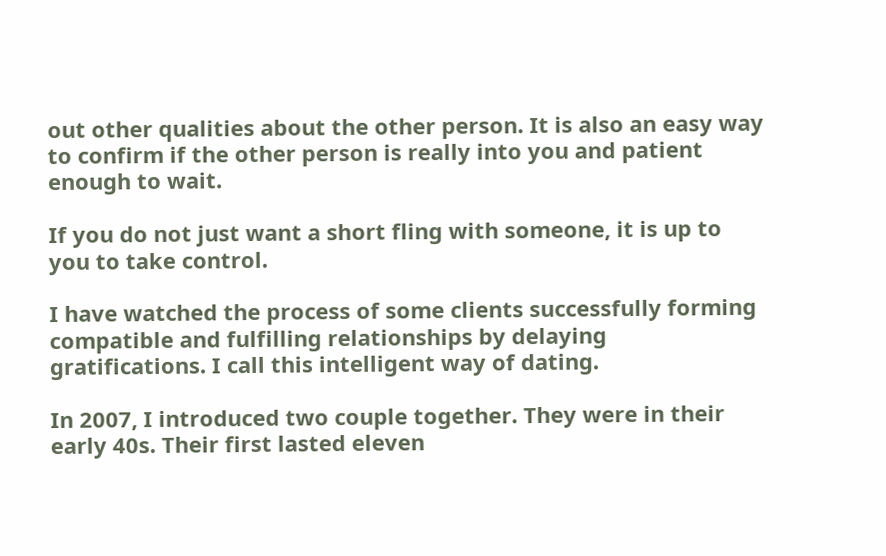out other qualities about the other person. It is also an easy way to confirm if the other person is really into you and patient enough to wait.

If you do not just want a short fling with someone, it is up to you to take control.

I have watched the process of some clients successfully forming compatible and fulfilling relationships by delaying gratifications. I call this intelligent way of dating.

In 2007, I introduced two couple together. They were in their early 40s. Their first lasted eleven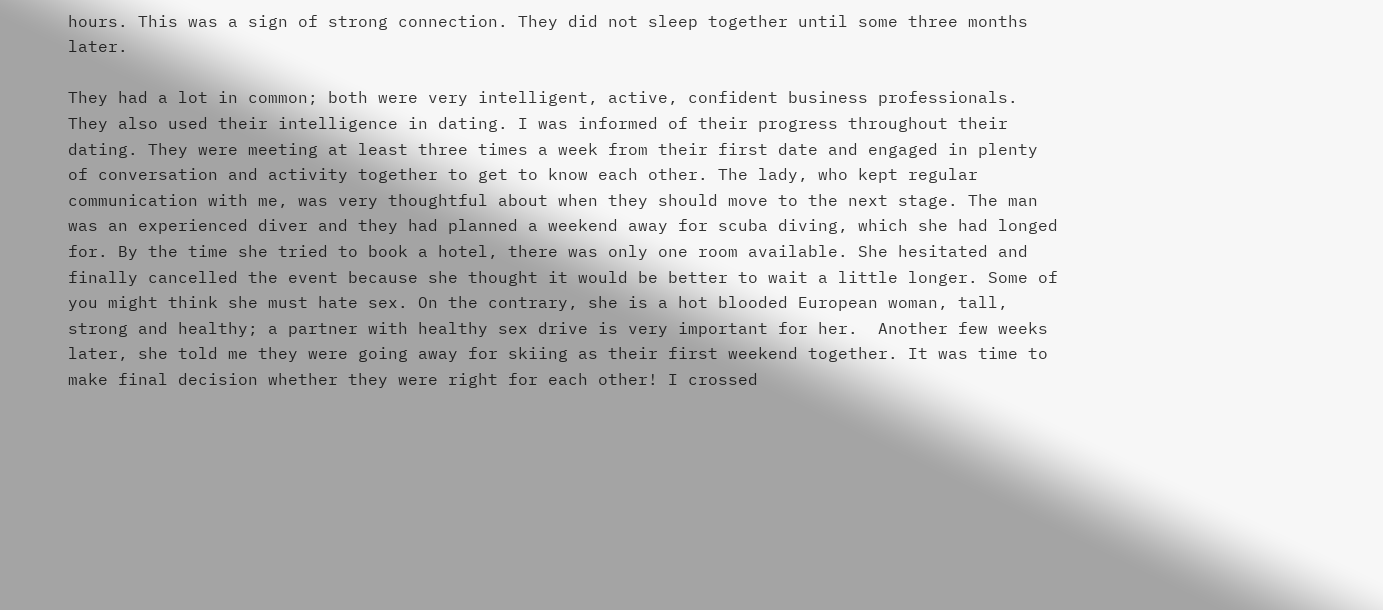hours. This was a sign of strong connection. They did not sleep together until some three months later.

They had a lot in common; both were very intelligent, active, confident business professionals. They also used their intelligence in dating. I was informed of their progress throughout their dating. They were meeting at least three times a week from their first date and engaged in plenty of conversation and activity together to get to know each other. The lady, who kept regular communication with me, was very thoughtful about when they should move to the next stage. The man was an experienced diver and they had planned a weekend away for scuba diving, which she had longed for. By the time she tried to book a hotel, there was only one room available. She hesitated and finally cancelled the event because she thought it would be better to wait a little longer. Some of you might think she must hate sex. On the contrary, she is a hot blooded European woman, tall, strong and healthy; a partner with healthy sex drive is very important for her.  Another few weeks later, she told me they were going away for skiing as their first weekend together. It was time to make final decision whether they were right for each other! I crossed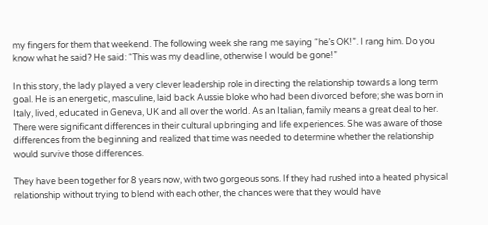my fingers for them that weekend. The following week she rang me saying “he’s OK!”. I rang him. Do you know what he said? He said: “This was my deadline, otherwise I would be gone!”

In this story, the lady played a very clever leadership role in directing the relationship towards a long term goal. He is an energetic, masculine, laid back Aussie bloke who had been divorced before; she was born in Italy, lived, educated in Geneva, UK and all over the world. As an Italian, family means a great deal to her. There were significant differences in their cultural upbringing and life experiences. She was aware of those differences from the beginning and realized that time was needed to determine whether the relationship would survive those differences.

They have been together for 8 years now, with two gorgeous sons. If they had rushed into a heated physical relationship without trying to blend with each other, the chances were that they would have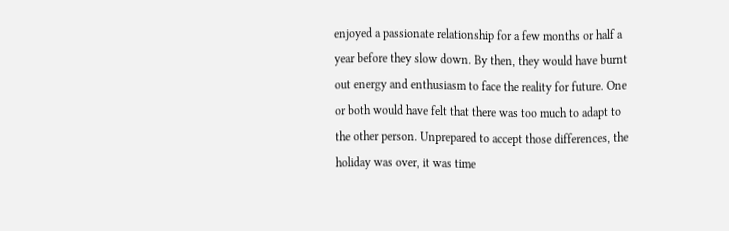enjoyed a passionate relationship for a few months or half a year before they slow down. By then, they would have burnt out energy and enthusiasm to face the reality for future. One or both would have felt that there was too much to adapt to the other person. Unprepared to accept those differences, the holiday was over, it was time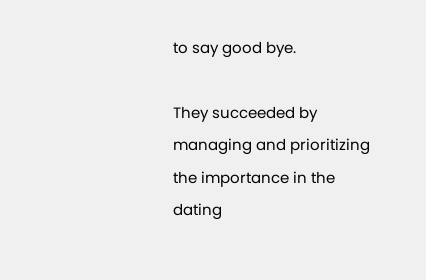to say good bye.

They succeeded by managing and prioritizing the importance in the dating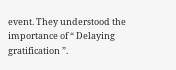event. They understood the importance of “ Delaying gratification ”.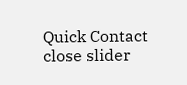Quick Contact
close slider